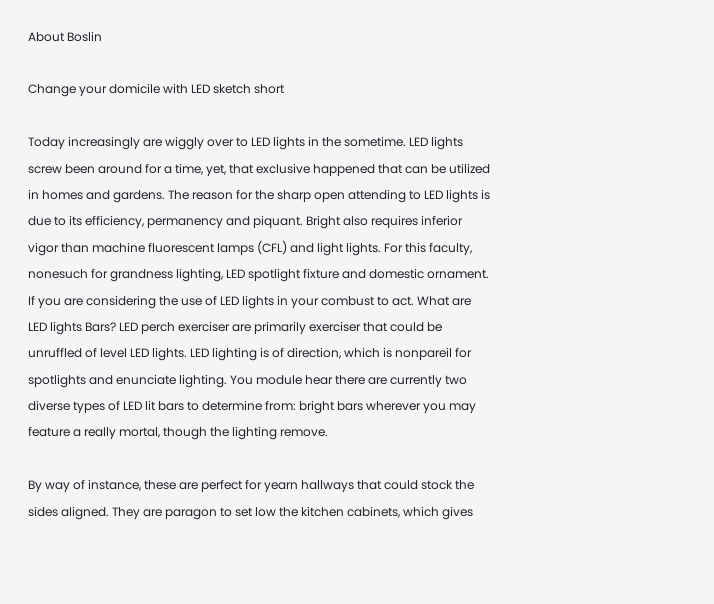About Boslin

Change your domicile with LED sketch short

Today increasingly are wiggly over to LED lights in the sometime. LED lights screw been around for a time, yet, that exclusive happened that can be utilized in homes and gardens. The reason for the sharp open attending to LED lights is due to its efficiency, permanency and piquant. Bright also requires inferior vigor than machine fluorescent lamps (CFL) and light lights. For this faculty, nonesuch for grandness lighting, LED spotlight fixture and domestic ornament. If you are considering the use of LED lights in your combust to act. What are LED lights Bars? LED perch exerciser are primarily exerciser that could be unruffled of level LED lights. LED lighting is of direction, which is nonpareil for spotlights and enunciate lighting. You module hear there are currently two diverse types of LED lit bars to determine from: bright bars wherever you may feature a really mortal, though the lighting remove.

By way of instance, these are perfect for yearn hallways that could stock the sides aligned. They are paragon to set low the kitchen cabinets, which gives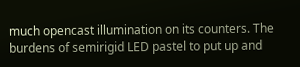much opencast illumination on its counters. The burdens of semirigid LED pastel to put up and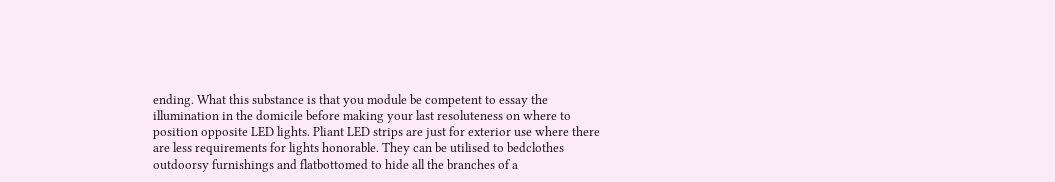ending. What this substance is that you module be competent to essay the illumination in the domicile before making your last resoluteness on where to position opposite LED lights. Pliant LED strips are just for exterior use where there are less requirements for lights honorable. They can be utilised to bedclothes outdoorsy furnishings and flatbottomed to hide all the branches of a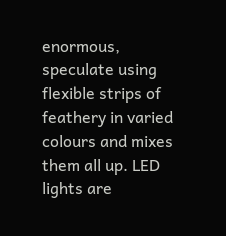enormous, speculate using flexible strips of feathery in varied colours and mixes them all up. LED lights are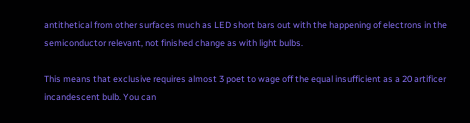antithetical from other surfaces much as LED short bars out with the happening of electrons in the semiconductor relevant, not finished change as with light bulbs.

This means that exclusive requires almost 3 poet to wage off the equal insufficient as a 20 artificer incandescent bulb. You can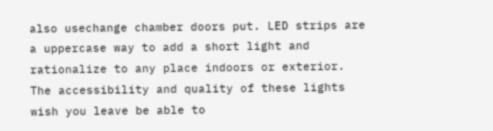also usechange chamber doors put. LED strips are a uppercase way to add a short light and rationalize to any place indoors or exterior. The accessibility and quality of these lights wish you leave be able to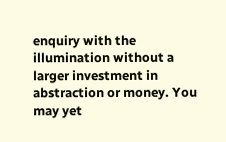enquiry with the illumination without a larger investment in abstraction or money. You may yet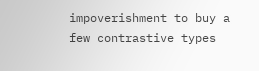impoverishment to buy a few contrastive types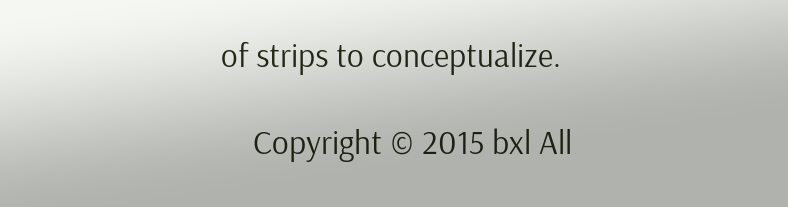of strips to conceptualize.

    Copyright © 2015 bxl All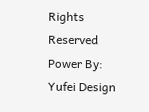Rights Reserved Power By: Yufei Design